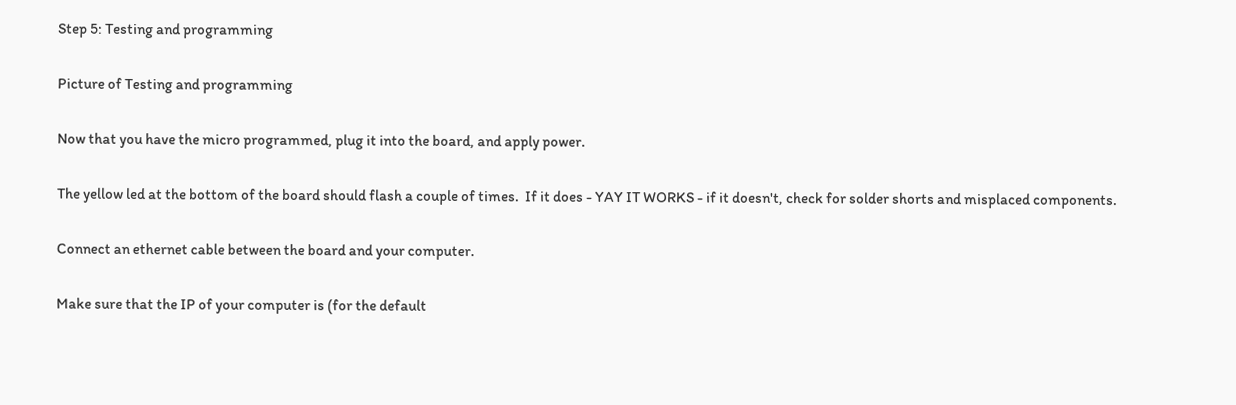Step 5: Testing and programming

Picture of Testing and programming

Now that you have the micro programmed, plug it into the board, and apply power.

The yellow led at the bottom of the board should flash a couple of times.  If it does - YAY IT WORKS - if it doesn't, check for solder shorts and misplaced components.

Connect an ethernet cable between the board and your computer.

Make sure that the IP of your computer is (for the default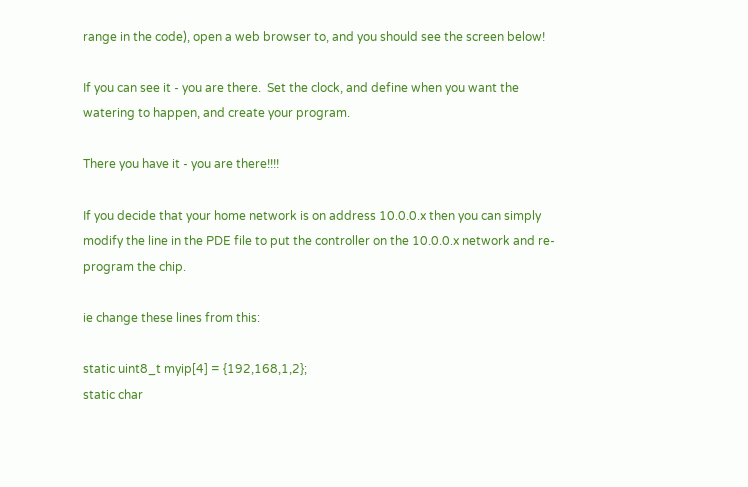range in the code), open a web browser to, and you should see the screen below!

If you can see it - you are there.  Set the clock, and define when you want the watering to happen, and create your program.

There you have it - you are there!!!!

If you decide that your home network is on address 10.0.0.x then you can simply modify the line in the PDE file to put the controller on the 10.0.0.x network and re-program the chip.

ie change these lines from this:

static uint8_t myip[4] = {192,168,1,2};
static char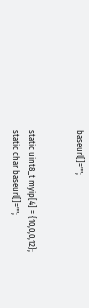baseurl[]="";


static uint8_t myip[4] = {10,0,0,12};
static char baseurl[]="";